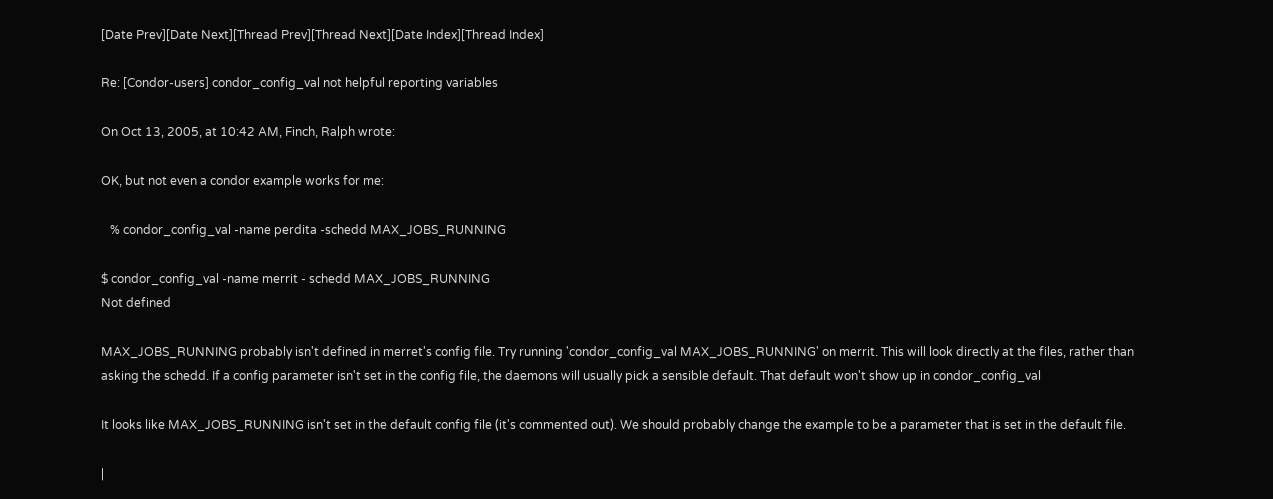[Date Prev][Date Next][Thread Prev][Thread Next][Date Index][Thread Index]

Re: [Condor-users] condor_config_val not helpful reporting variables

On Oct 13, 2005, at 10:42 AM, Finch, Ralph wrote:

OK, but not even a condor example works for me:

   % condor_config_val -name perdita -schedd MAX_JOBS_RUNNING

$ condor_config_val -name merrit - schedd MAX_JOBS_RUNNING
Not defined

MAX_JOBS_RUNNING probably isn't defined in merret's config file. Try running 'condor_config_val MAX_JOBS_RUNNING' on merrit. This will look directly at the files, rather than asking the schedd. If a config parameter isn't set in the config file, the daemons will usually pick a sensible default. That default won't show up in condor_config_val

It looks like MAX_JOBS_RUNNING isn't set in the default config file (it's commented out). We should probably change the example to be a parameter that is set in the default file.

|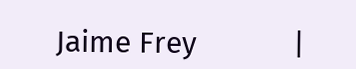Jaime Frey            |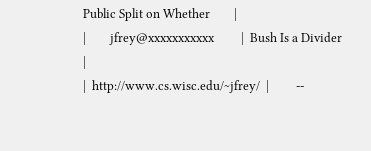Public Split on Whether        |
|        jfrey@xxxxxxxxxxx         |  Bush Is a Divider              |
|  http://www.cs.wisc.edu/~jfrey/  |         --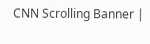CNN Scrolling Banner |